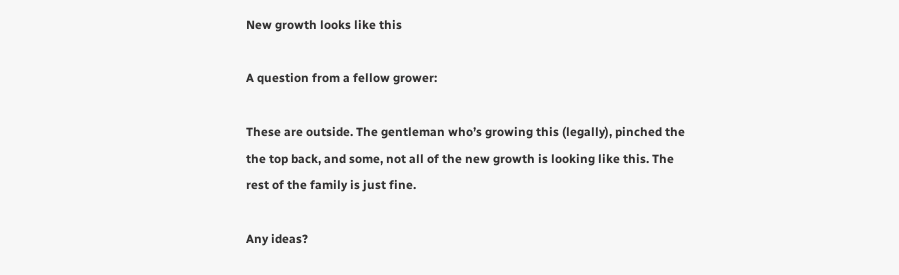New growth looks like this

A question from a fellow grower:

These are outside. The gentleman who’s growing this (legally), pinched the the top back, and some, not all of the new growth is looking like this. The rest of the family is just fine.

Any ideas?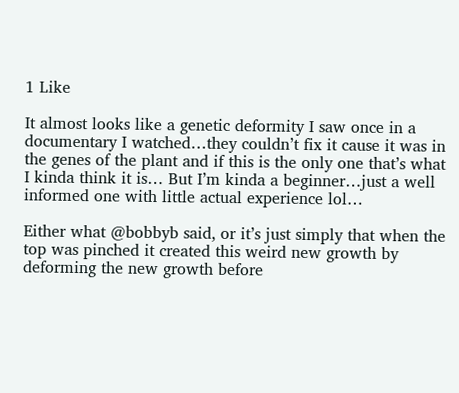1 Like

It almost looks like a genetic deformity I saw once in a documentary I watched…they couldn’t fix it cause it was in the genes of the plant and if this is the only one that’s what I kinda think it is… But I’m kinda a beginner…just a well informed one with little actual experience lol…

Either what @bobbyb said, or it’s just simply that when the top was pinched it created this weird new growth by deforming the new growth before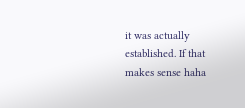it was actually established. If that makes sense haha